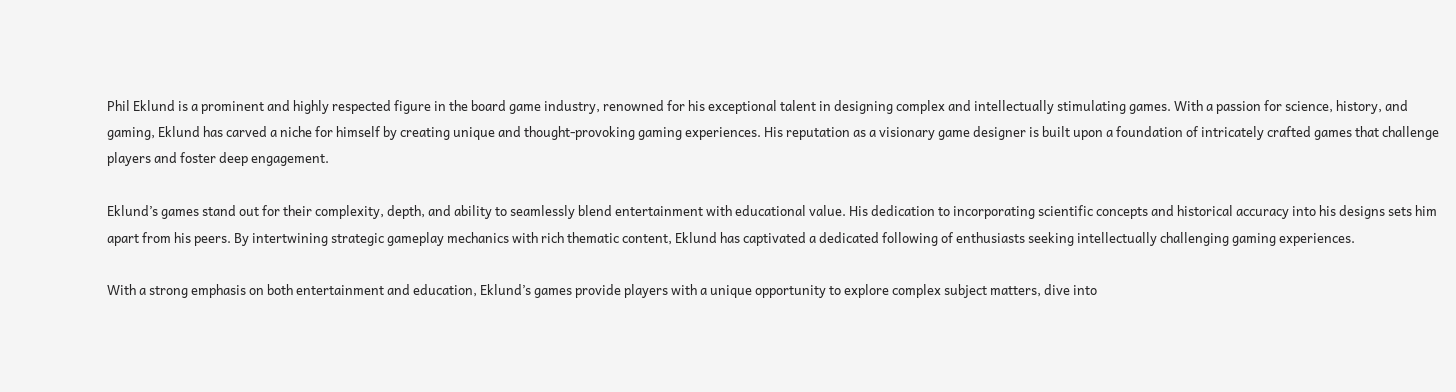Phil Eklund is a prominent and highly respected figure in the board game industry, renowned for his exceptional talent in designing complex and intellectually stimulating games. With a passion for science, history, and gaming, Eklund has carved a niche for himself by creating unique and thought-provoking gaming experiences. His reputation as a visionary game designer is built upon a foundation of intricately crafted games that challenge players and foster deep engagement.

Eklund’s games stand out for their complexity, depth, and ability to seamlessly blend entertainment with educational value. His dedication to incorporating scientific concepts and historical accuracy into his designs sets him apart from his peers. By intertwining strategic gameplay mechanics with rich thematic content, Eklund has captivated a dedicated following of enthusiasts seeking intellectually challenging gaming experiences.

With a strong emphasis on both entertainment and education, Eklund’s games provide players with a unique opportunity to explore complex subject matters, dive into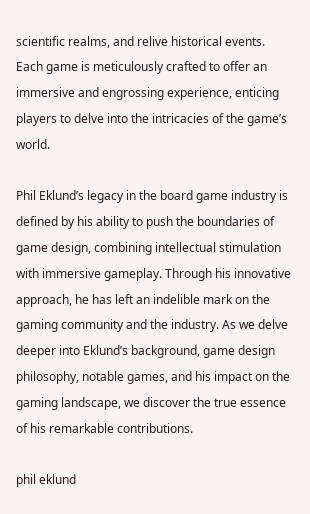scientific realms, and relive historical events. Each game is meticulously crafted to offer an immersive and engrossing experience, enticing players to delve into the intricacies of the game’s world.

Phil Eklund’s legacy in the board game industry is defined by his ability to push the boundaries of game design, combining intellectual stimulation with immersive gameplay. Through his innovative approach, he has left an indelible mark on the gaming community and the industry. As we delve deeper into Eklund’s background, game design philosophy, notable games, and his impact on the gaming landscape, we discover the true essence of his remarkable contributions.

phil eklund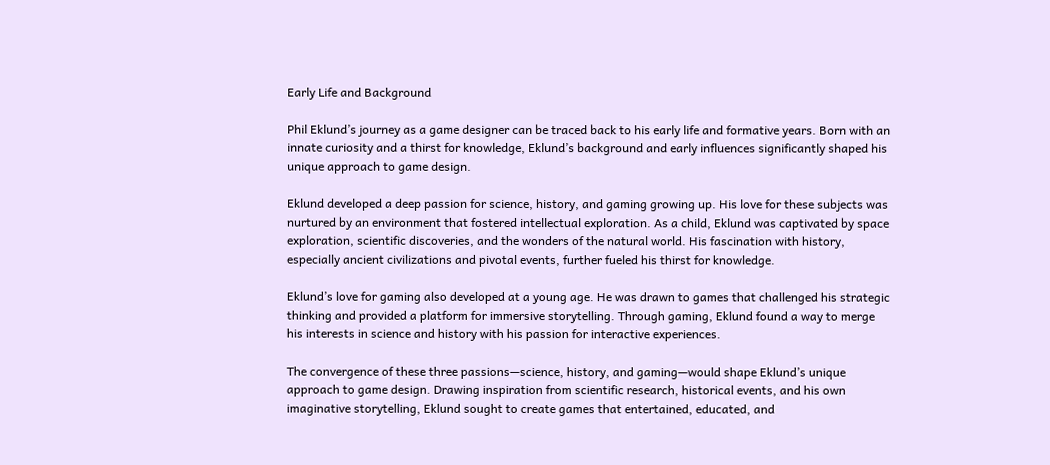Early Life and Background

Phil Eklund’s journey as a game designer can be traced back to his early life and formative years. Born with an innate curiosity and a thirst for knowledge, Eklund’s background and early influences significantly shaped his unique approach to game design.

Eklund developed a deep passion for science, history, and gaming growing up. His love for these subjects was nurtured by an environment that fostered intellectual exploration. As a child, Eklund was captivated by space exploration, scientific discoveries, and the wonders of the natural world. His fascination with history, especially ancient civilizations and pivotal events, further fueled his thirst for knowledge.

Eklund’s love for gaming also developed at a young age. He was drawn to games that challenged his strategic thinking and provided a platform for immersive storytelling. Through gaming, Eklund found a way to merge his interests in science and history with his passion for interactive experiences.

The convergence of these three passions—science, history, and gaming—would shape Eklund’s unique approach to game design. Drawing inspiration from scientific research, historical events, and his own imaginative storytelling, Eklund sought to create games that entertained, educated, and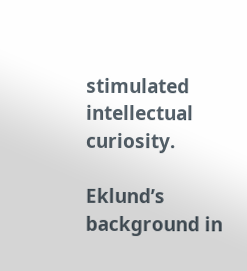stimulated intellectual curiosity.

Eklund’s background in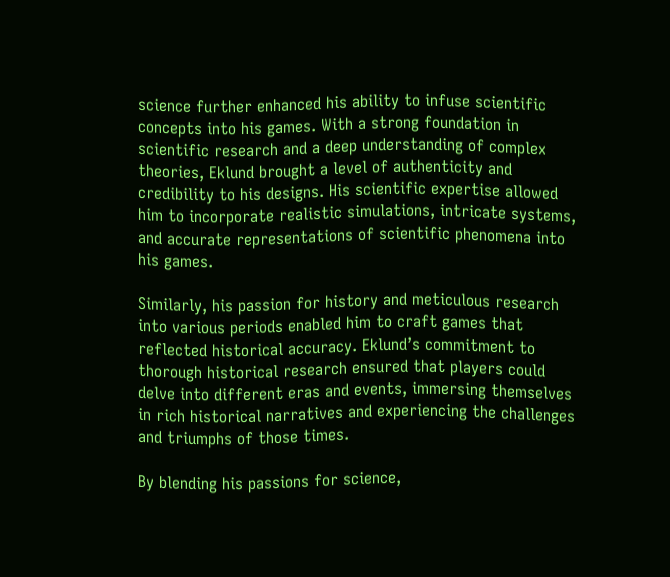science further enhanced his ability to infuse scientific concepts into his games. With a strong foundation in scientific research and a deep understanding of complex theories, Eklund brought a level of authenticity and credibility to his designs. His scientific expertise allowed him to incorporate realistic simulations, intricate systems, and accurate representations of scientific phenomena into his games.

Similarly, his passion for history and meticulous research into various periods enabled him to craft games that reflected historical accuracy. Eklund’s commitment to thorough historical research ensured that players could delve into different eras and events, immersing themselves in rich historical narratives and experiencing the challenges and triumphs of those times.

By blending his passions for science,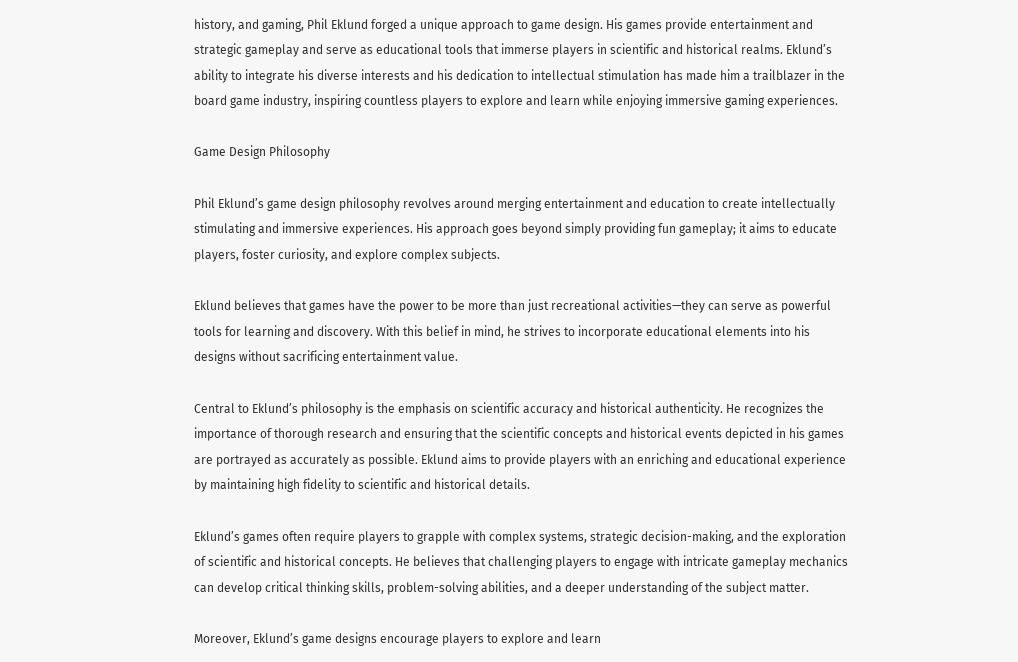history, and gaming, Phil Eklund forged a unique approach to game design. His games provide entertainment and strategic gameplay and serve as educational tools that immerse players in scientific and historical realms. Eklund’s ability to integrate his diverse interests and his dedication to intellectual stimulation has made him a trailblazer in the board game industry, inspiring countless players to explore and learn while enjoying immersive gaming experiences.

Game Design Philosophy

Phil Eklund’s game design philosophy revolves around merging entertainment and education to create intellectually stimulating and immersive experiences. His approach goes beyond simply providing fun gameplay; it aims to educate players, foster curiosity, and explore complex subjects.

Eklund believes that games have the power to be more than just recreational activities—they can serve as powerful tools for learning and discovery. With this belief in mind, he strives to incorporate educational elements into his designs without sacrificing entertainment value.

Central to Eklund’s philosophy is the emphasis on scientific accuracy and historical authenticity. He recognizes the importance of thorough research and ensuring that the scientific concepts and historical events depicted in his games are portrayed as accurately as possible. Eklund aims to provide players with an enriching and educational experience by maintaining high fidelity to scientific and historical details.

Eklund’s games often require players to grapple with complex systems, strategic decision-making, and the exploration of scientific and historical concepts. He believes that challenging players to engage with intricate gameplay mechanics can develop critical thinking skills, problem-solving abilities, and a deeper understanding of the subject matter.

Moreover, Eklund’s game designs encourage players to explore and learn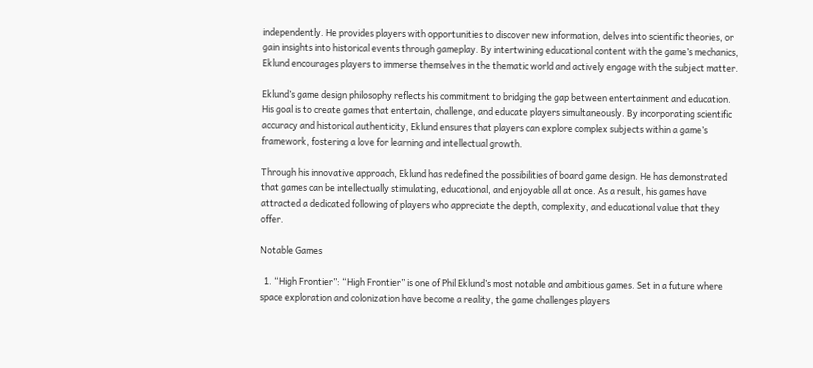independently. He provides players with opportunities to discover new information, delves into scientific theories, or gain insights into historical events through gameplay. By intertwining educational content with the game’s mechanics, Eklund encourages players to immerse themselves in the thematic world and actively engage with the subject matter.

Eklund’s game design philosophy reflects his commitment to bridging the gap between entertainment and education. His goal is to create games that entertain, challenge, and educate players simultaneously. By incorporating scientific accuracy and historical authenticity, Eklund ensures that players can explore complex subjects within a game’s framework, fostering a love for learning and intellectual growth.

Through his innovative approach, Eklund has redefined the possibilities of board game design. He has demonstrated that games can be intellectually stimulating, educational, and enjoyable all at once. As a result, his games have attracted a dedicated following of players who appreciate the depth, complexity, and educational value that they offer.

Notable Games

  1. “High Frontier”: “High Frontier” is one of Phil Eklund’s most notable and ambitious games. Set in a future where space exploration and colonization have become a reality, the game challenges players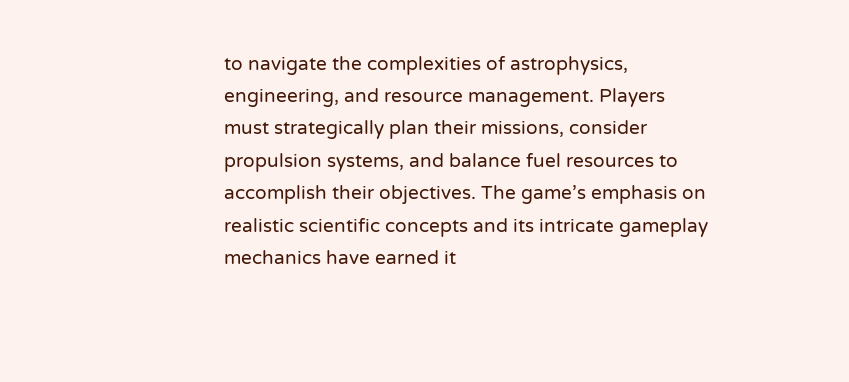to navigate the complexities of astrophysics, engineering, and resource management. Players must strategically plan their missions, consider propulsion systems, and balance fuel resources to accomplish their objectives. The game’s emphasis on realistic scientific concepts and its intricate gameplay mechanics have earned it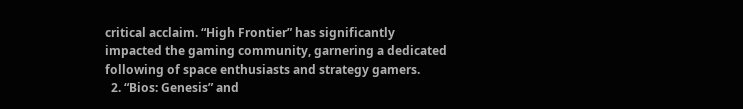critical acclaim. “High Frontier” has significantly impacted the gaming community, garnering a dedicated following of space enthusiasts and strategy gamers.
  2. “Bios: Genesis” and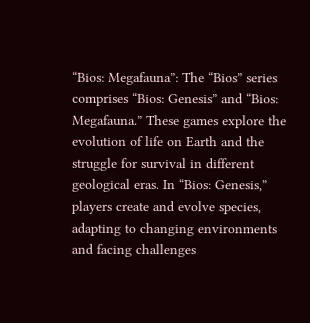“Bios: Megafauna”: The “Bios” series comprises “Bios: Genesis” and “Bios: Megafauna.” These games explore the evolution of life on Earth and the struggle for survival in different geological eras. In “Bios: Genesis,” players create and evolve species, adapting to changing environments and facing challenges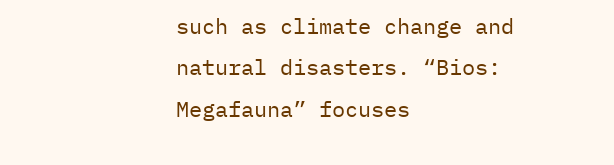such as climate change and natural disasters. “Bios: Megafauna” focuses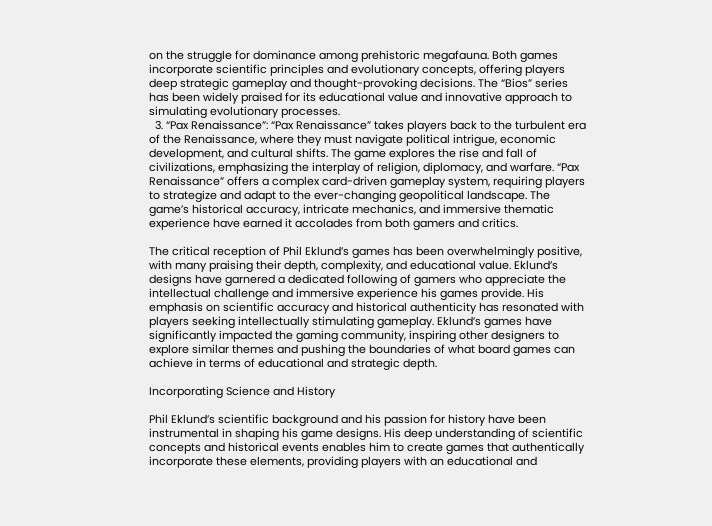on the struggle for dominance among prehistoric megafauna. Both games incorporate scientific principles and evolutionary concepts, offering players deep strategic gameplay and thought-provoking decisions. The “Bios” series has been widely praised for its educational value and innovative approach to simulating evolutionary processes.
  3. “Pax Renaissance”: “Pax Renaissance” takes players back to the turbulent era of the Renaissance, where they must navigate political intrigue, economic development, and cultural shifts. The game explores the rise and fall of civilizations, emphasizing the interplay of religion, diplomacy, and warfare. “Pax Renaissance” offers a complex card-driven gameplay system, requiring players to strategize and adapt to the ever-changing geopolitical landscape. The game’s historical accuracy, intricate mechanics, and immersive thematic experience have earned it accolades from both gamers and critics.

The critical reception of Phil Eklund’s games has been overwhelmingly positive, with many praising their depth, complexity, and educational value. Eklund’s designs have garnered a dedicated following of gamers who appreciate the intellectual challenge and immersive experience his games provide. His emphasis on scientific accuracy and historical authenticity has resonated with players seeking intellectually stimulating gameplay. Eklund’s games have significantly impacted the gaming community, inspiring other designers to explore similar themes and pushing the boundaries of what board games can achieve in terms of educational and strategic depth.

Incorporating Science and History

Phil Eklund’s scientific background and his passion for history have been instrumental in shaping his game designs. His deep understanding of scientific concepts and historical events enables him to create games that authentically incorporate these elements, providing players with an educational and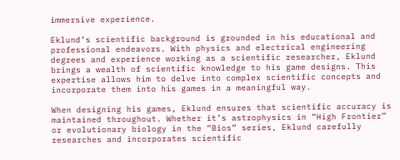immersive experience.

Eklund’s scientific background is grounded in his educational and professional endeavors. With physics and electrical engineering degrees and experience working as a scientific researcher, Eklund brings a wealth of scientific knowledge to his game designs. This expertise allows him to delve into complex scientific concepts and incorporate them into his games in a meaningful way.

When designing his games, Eklund ensures that scientific accuracy is maintained throughout. Whether it’s astrophysics in “High Frontier” or evolutionary biology in the “Bios” series, Eklund carefully researches and incorporates scientific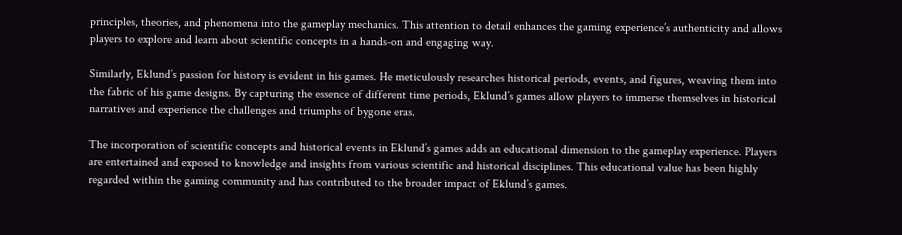principles, theories, and phenomena into the gameplay mechanics. This attention to detail enhances the gaming experience’s authenticity and allows players to explore and learn about scientific concepts in a hands-on and engaging way.

Similarly, Eklund’s passion for history is evident in his games. He meticulously researches historical periods, events, and figures, weaving them into the fabric of his game designs. By capturing the essence of different time periods, Eklund’s games allow players to immerse themselves in historical narratives and experience the challenges and triumphs of bygone eras.

The incorporation of scientific concepts and historical events in Eklund’s games adds an educational dimension to the gameplay experience. Players are entertained and exposed to knowledge and insights from various scientific and historical disciplines. This educational value has been highly regarded within the gaming community and has contributed to the broader impact of Eklund’s games.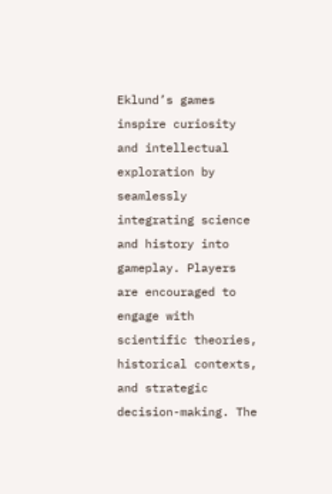Eklund’s games inspire curiosity and intellectual exploration by seamlessly integrating science and history into gameplay. Players are encouraged to engage with scientific theories, historical contexts, and strategic decision-making. The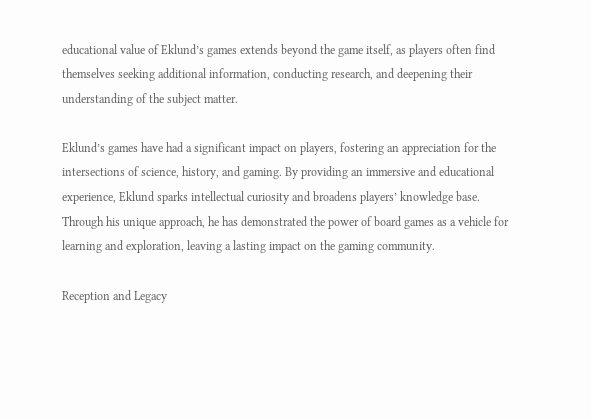educational value of Eklund’s games extends beyond the game itself, as players often find themselves seeking additional information, conducting research, and deepening their understanding of the subject matter.

Eklund’s games have had a significant impact on players, fostering an appreciation for the intersections of science, history, and gaming. By providing an immersive and educational experience, Eklund sparks intellectual curiosity and broadens players’ knowledge base. Through his unique approach, he has demonstrated the power of board games as a vehicle for learning and exploration, leaving a lasting impact on the gaming community.

Reception and Legacy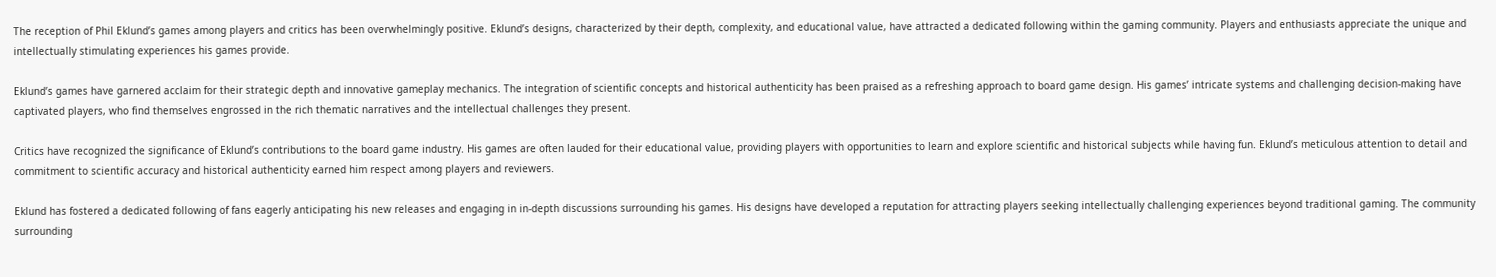The reception of Phil Eklund’s games among players and critics has been overwhelmingly positive. Eklund’s designs, characterized by their depth, complexity, and educational value, have attracted a dedicated following within the gaming community. Players and enthusiasts appreciate the unique and intellectually stimulating experiences his games provide.

Eklund’s games have garnered acclaim for their strategic depth and innovative gameplay mechanics. The integration of scientific concepts and historical authenticity has been praised as a refreshing approach to board game design. His games’ intricate systems and challenging decision-making have captivated players, who find themselves engrossed in the rich thematic narratives and the intellectual challenges they present.

Critics have recognized the significance of Eklund’s contributions to the board game industry. His games are often lauded for their educational value, providing players with opportunities to learn and explore scientific and historical subjects while having fun. Eklund’s meticulous attention to detail and commitment to scientific accuracy and historical authenticity earned him respect among players and reviewers.

Eklund has fostered a dedicated following of fans eagerly anticipating his new releases and engaging in in-depth discussions surrounding his games. His designs have developed a reputation for attracting players seeking intellectually challenging experiences beyond traditional gaming. The community surrounding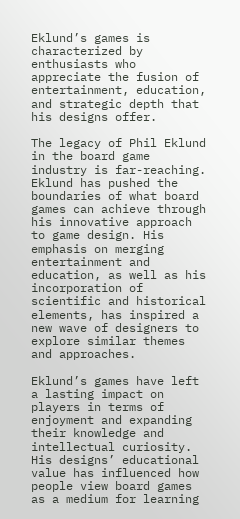Eklund’s games is characterized by enthusiasts who appreciate the fusion of entertainment, education, and strategic depth that his designs offer.

The legacy of Phil Eklund in the board game industry is far-reaching. Eklund has pushed the boundaries of what board games can achieve through his innovative approach to game design. His emphasis on merging entertainment and education, as well as his incorporation of scientific and historical elements, has inspired a new wave of designers to explore similar themes and approaches.

Eklund’s games have left a lasting impact on players in terms of enjoyment and expanding their knowledge and intellectual curiosity. His designs’ educational value has influenced how people view board games as a medium for learning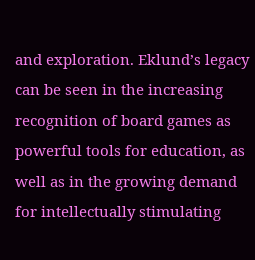and exploration. Eklund’s legacy can be seen in the increasing recognition of board games as powerful tools for education, as well as in the growing demand for intellectually stimulating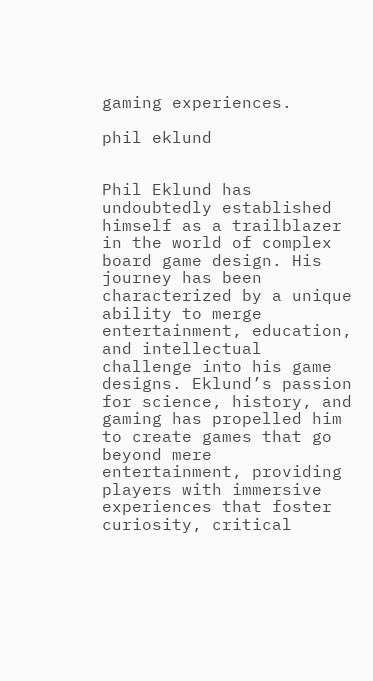gaming experiences.

phil eklund


Phil Eklund has undoubtedly established himself as a trailblazer in the world of complex board game design. His journey has been characterized by a unique ability to merge entertainment, education, and intellectual challenge into his game designs. Eklund’s passion for science, history, and gaming has propelled him to create games that go beyond mere entertainment, providing players with immersive experiences that foster curiosity, critical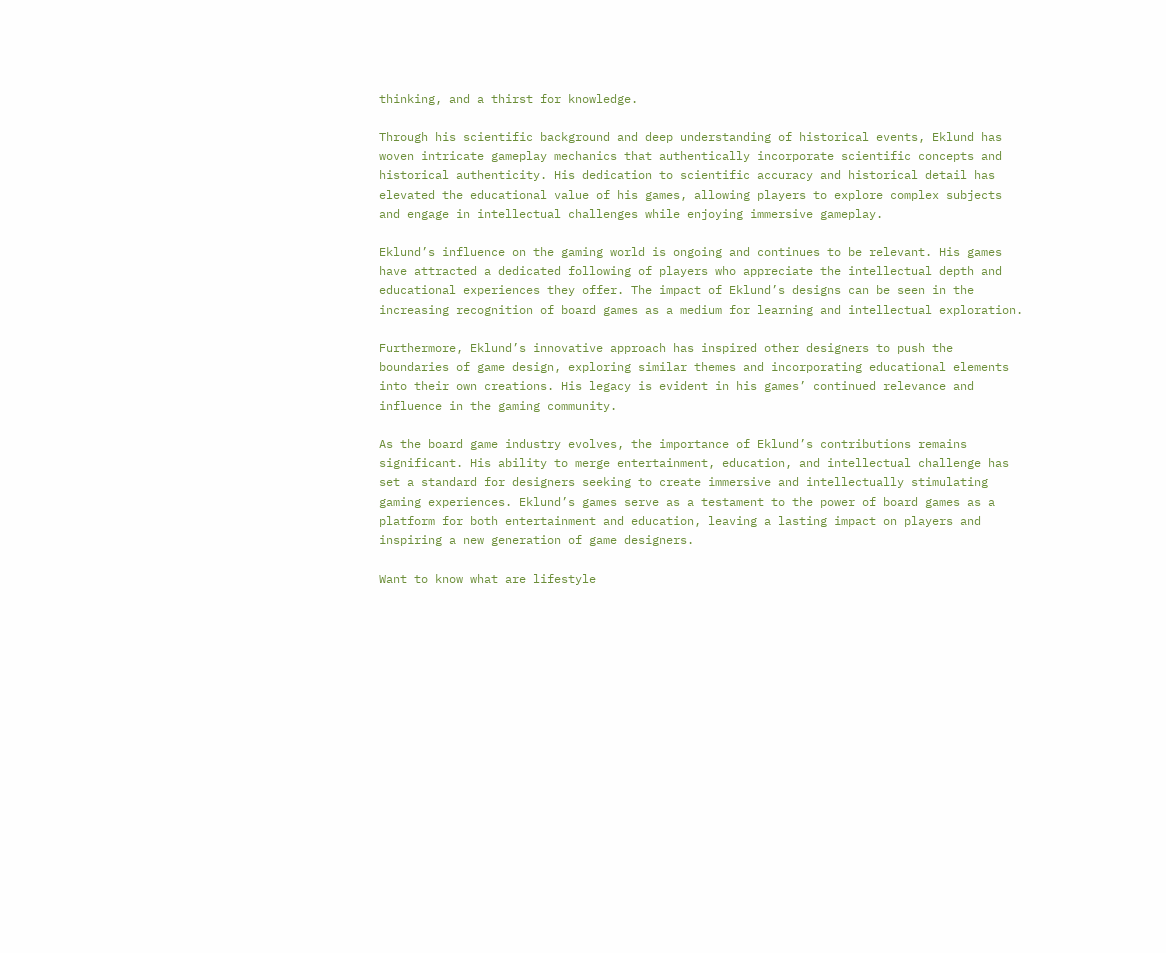thinking, and a thirst for knowledge.

Through his scientific background and deep understanding of historical events, Eklund has woven intricate gameplay mechanics that authentically incorporate scientific concepts and historical authenticity. His dedication to scientific accuracy and historical detail has elevated the educational value of his games, allowing players to explore complex subjects and engage in intellectual challenges while enjoying immersive gameplay.

Eklund’s influence on the gaming world is ongoing and continues to be relevant. His games have attracted a dedicated following of players who appreciate the intellectual depth and educational experiences they offer. The impact of Eklund’s designs can be seen in the increasing recognition of board games as a medium for learning and intellectual exploration.

Furthermore, Eklund’s innovative approach has inspired other designers to push the boundaries of game design, exploring similar themes and incorporating educational elements into their own creations. His legacy is evident in his games’ continued relevance and influence in the gaming community.

As the board game industry evolves, the importance of Eklund’s contributions remains significant. His ability to merge entertainment, education, and intellectual challenge has set a standard for designers seeking to create immersive and intellectually stimulating gaming experiences. Eklund’s games serve as a testament to the power of board games as a platform for both entertainment and education, leaving a lasting impact on players and inspiring a new generation of game designers.

Want to know what are lifestyle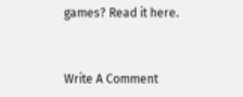games? Read it here.


Write A Comment